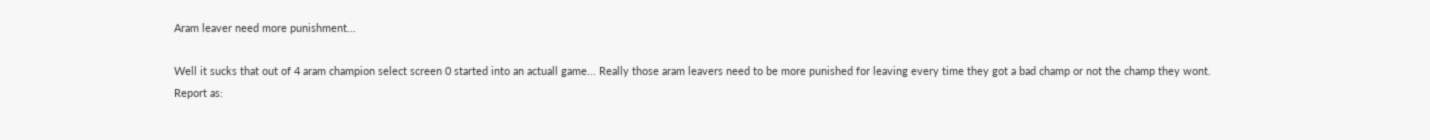Aram leaver need more punishment...

Well it sucks that out of 4 aram champion select screen 0 started into an actuall game... Really those aram leavers need to be more punished for leaving every time they got a bad champ or not the champ they wont.
Report as: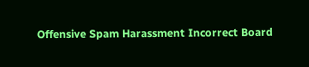Offensive Spam Harassment Incorrect Board